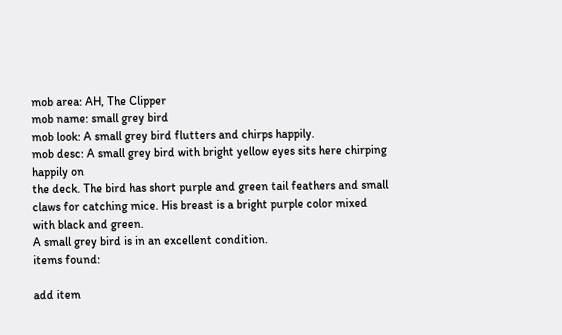mob area: AH, The Clipper
mob name: small grey bird
mob look: A small grey bird flutters and chirps happily.
mob desc: A small grey bird with bright yellow eyes sits here chirping happily on
the deck. The bird has short purple and green tail feathers and small
claws for catching mice. His breast is a bright purple color mixed
with black and green.
A small grey bird is in an excellent condition.
items found:

add item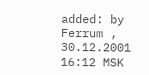added: by Ferrum , 30.12.2001 16:12 MSK